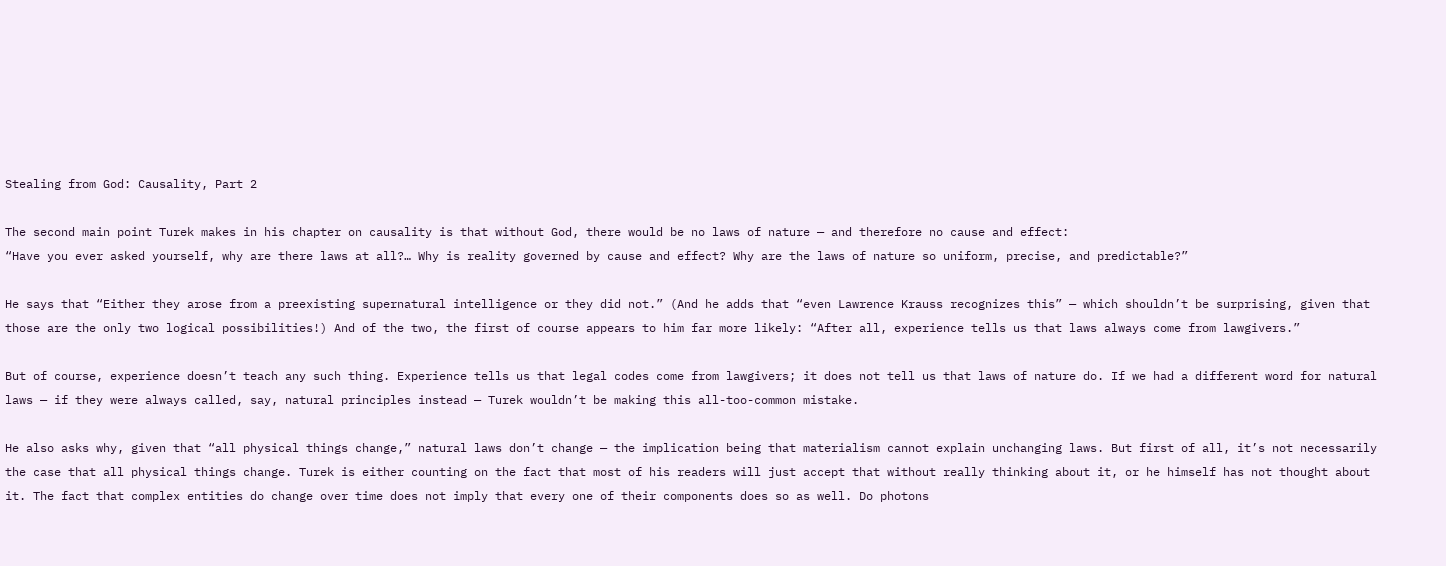Stealing from God: Causality, Part 2

The second main point Turek makes in his chapter on causality is that without God, there would be no laws of nature — and therefore no cause and effect:
“Have you ever asked yourself, why are there laws at all?… Why is reality governed by cause and effect? Why are the laws of nature so uniform, precise, and predictable?”

He says that “Either they arose from a preexisting supernatural intelligence or they did not.” (And he adds that “even Lawrence Krauss recognizes this” — which shouldn’t be surprising, given that those are the only two logical possibilities!) And of the two, the first of course appears to him far more likely: “After all, experience tells us that laws always come from lawgivers.”

But of course, experience doesn’t teach any such thing. Experience tells us that legal codes come from lawgivers; it does not tell us that laws of nature do. If we had a different word for natural laws — if they were always called, say, natural principles instead — Turek wouldn’t be making this all-too-common mistake.

He also asks why, given that “all physical things change,” natural laws don’t change — the implication being that materialism cannot explain unchanging laws. But first of all, it’s not necessarily the case that all physical things change. Turek is either counting on the fact that most of his readers will just accept that without really thinking about it, or he himself has not thought about it. The fact that complex entities do change over time does not imply that every one of their components does so as well. Do photons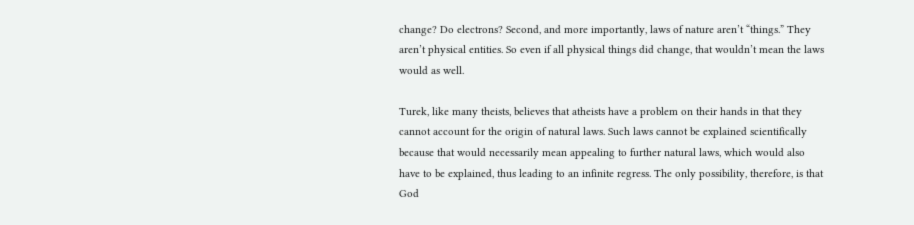change? Do electrons? Second, and more importantly, laws of nature aren’t “things.” They aren’t physical entities. So even if all physical things did change, that wouldn’t mean the laws would as well.

Turek, like many theists, believes that atheists have a problem on their hands in that they cannot account for the origin of natural laws. Such laws cannot be explained scientifically because that would necessarily mean appealing to further natural laws, which would also have to be explained, thus leading to an infinite regress. The only possibility, therefore, is that God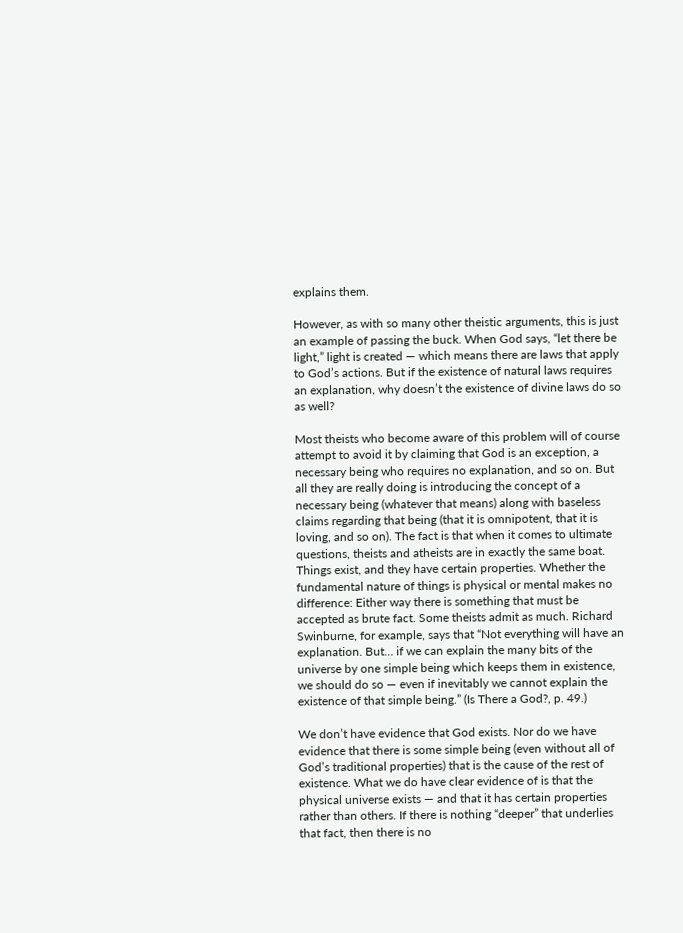explains them.

However, as with so many other theistic arguments, this is just an example of passing the buck. When God says, “let there be light,” light is created — which means there are laws that apply to God’s actions. But if the existence of natural laws requires an explanation, why doesn’t the existence of divine laws do so as well?

Most theists who become aware of this problem will of course attempt to avoid it by claiming that God is an exception, a necessary being who requires no explanation, and so on. But all they are really doing is introducing the concept of a necessary being (whatever that means) along with baseless claims regarding that being (that it is omnipotent, that it is loving, and so on). The fact is that when it comes to ultimate questions, theists and atheists are in exactly the same boat. Things exist, and they have certain properties. Whether the fundamental nature of things is physical or mental makes no difference: Either way there is something that must be accepted as brute fact. Some theists admit as much. Richard Swinburne, for example, says that “Not everything will have an explanation. But… if we can explain the many bits of the universe by one simple being which keeps them in existence, we should do so — even if inevitably we cannot explain the existence of that simple being.” (Is There a God?, p. 49.)

We don’t have evidence that God exists. Nor do we have evidence that there is some simple being (even without all of God’s traditional properties) that is the cause of the rest of existence. What we do have clear evidence of is that the physical universe exists — and that it has certain properties rather than others. If there is nothing “deeper” that underlies that fact, then there is no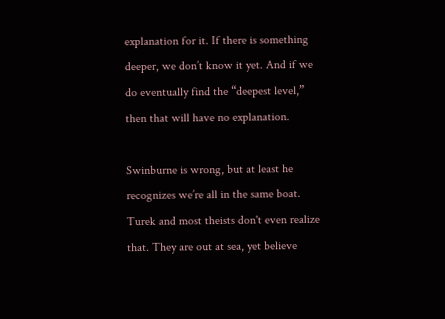explanation for it. If there is something deeper, we don’t know it yet. And if we do eventually find the “deepest level,” then that will have no explanation.

Swinburne is wrong, but at least he recognizes we’re all in the same boat. Turek and most theists don't even realize that. They are out at sea, yet believe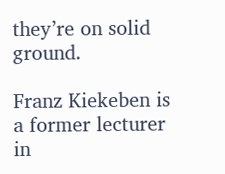they’re on solid ground.

Franz Kiekeben is a former lecturer in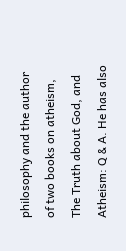philosophy and the author of two books on atheism, The Truth about God, and Atheism: Q & A. He has also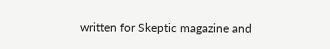written for Skeptic magazine and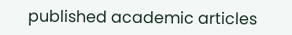published academic articles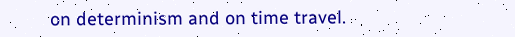on determinism and on time travel.